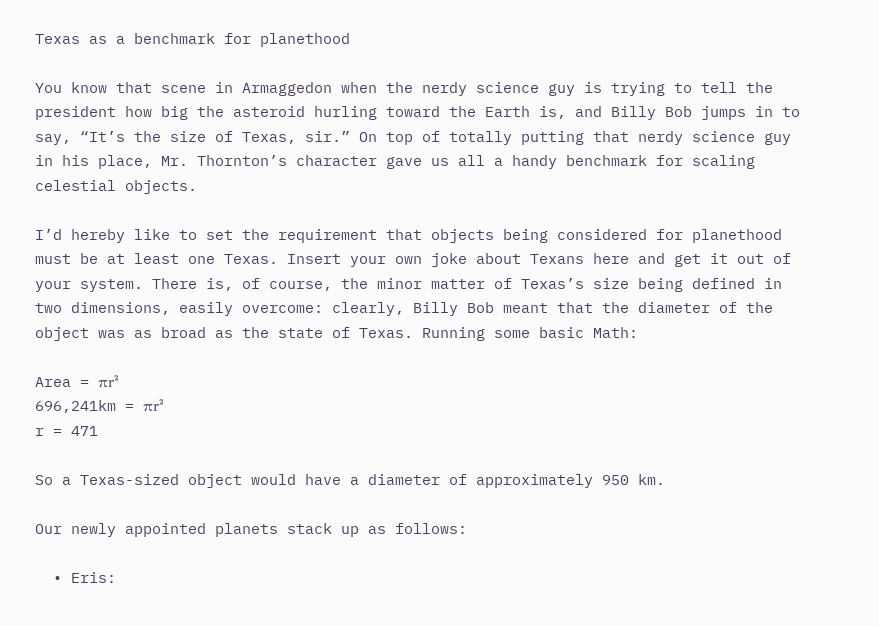Texas as a benchmark for planethood

You know that scene in Armaggedon when the nerdy science guy is trying to tell the president how big the asteroid hurling toward the Earth is, and Billy Bob jumps in to say, “It’s the size of Texas, sir.” On top of totally putting that nerdy science guy in his place, Mr. Thornton’s character gave us all a handy benchmark for scaling celestial objects.

I’d hereby like to set the requirement that objects being considered for planethood must be at least one Texas. Insert your own joke about Texans here and get it out of your system. There is, of course, the minor matter of Texas’s size being defined in two dimensions, easily overcome: clearly, Billy Bob meant that the diameter of the object was as broad as the state of Texas. Running some basic Math:

Area = πr²
696,241km = πr²
r = 471

So a Texas-sized object would have a diameter of approximately 950 km.

Our newly appointed planets stack up as follows:

  • Eris: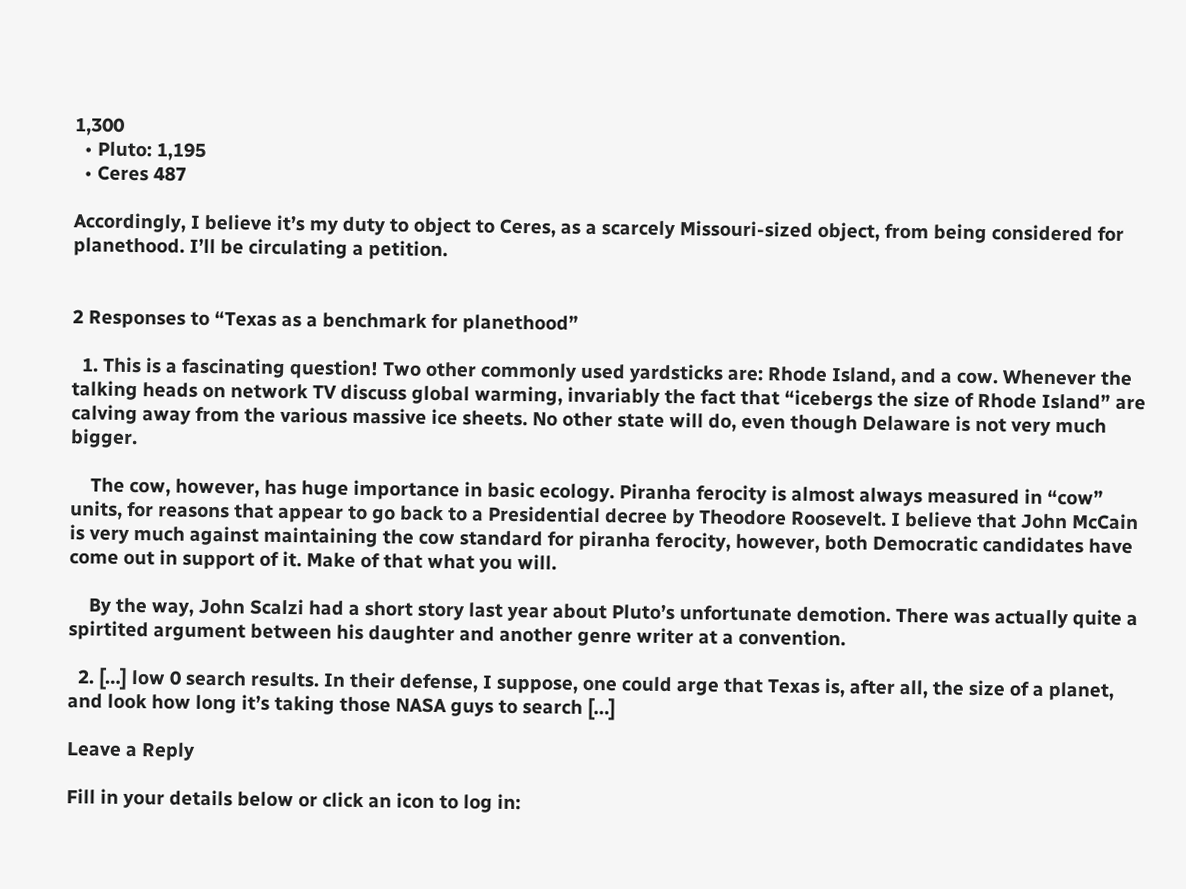1,300
  • Pluto: 1,195
  • Ceres 487

Accordingly, I believe it’s my duty to object to Ceres, as a scarcely Missouri-sized object, from being considered for planethood. I’ll be circulating a petition.


2 Responses to “Texas as a benchmark for planethood”

  1. This is a fascinating question! Two other commonly used yardsticks are: Rhode Island, and a cow. Whenever the talking heads on network TV discuss global warming, invariably the fact that “icebergs the size of Rhode Island” are calving away from the various massive ice sheets. No other state will do, even though Delaware is not very much bigger.

    The cow, however, has huge importance in basic ecology. Piranha ferocity is almost always measured in “cow” units, for reasons that appear to go back to a Presidential decree by Theodore Roosevelt. I believe that John McCain is very much against maintaining the cow standard for piranha ferocity, however, both Democratic candidates have come out in support of it. Make of that what you will.

    By the way, John Scalzi had a short story last year about Pluto’s unfortunate demotion. There was actually quite a spirtited argument between his daughter and another genre writer at a convention.

  2. […] low 0 search results. In their defense, I suppose, one could arge that Texas is, after all, the size of a planet, and look how long it’s taking those NASA guys to search […]

Leave a Reply

Fill in your details below or click an icon to log in: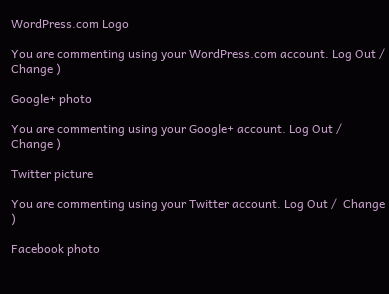WordPress.com Logo

You are commenting using your WordPress.com account. Log Out /  Change )

Google+ photo

You are commenting using your Google+ account. Log Out /  Change )

Twitter picture

You are commenting using your Twitter account. Log Out /  Change )

Facebook photo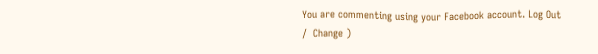You are commenting using your Facebook account. Log Out /  Change )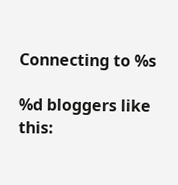Connecting to %s

%d bloggers like this: